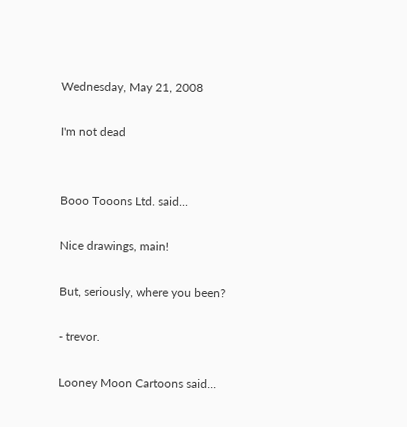Wednesday, May 21, 2008

I'm not dead


Booo Tooons Ltd. said...

Nice drawings, main!

But, seriously, where you been?

- trevor.

Looney Moon Cartoons said...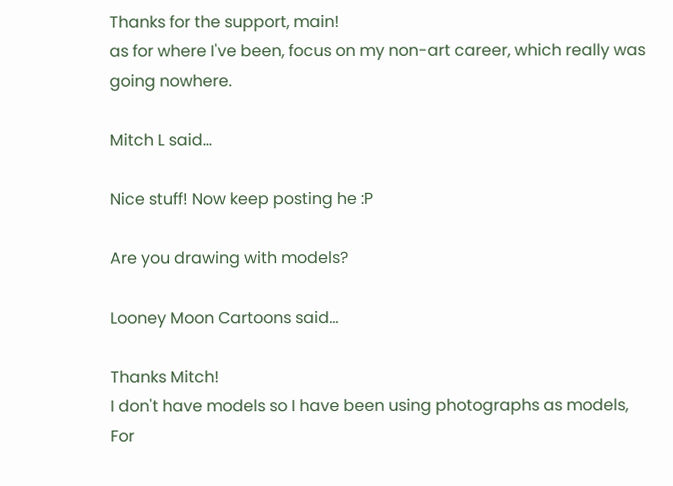Thanks for the support, main!
as for where I've been, focus on my non-art career, which really was going nowhere.

Mitch L said...

Nice stuff! Now keep posting he :P

Are you drawing with models?

Looney Moon Cartoons said...

Thanks Mitch!
I don't have models so I have been using photographs as models, For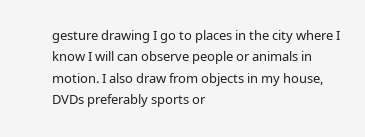gesture drawing I go to places in the city where I know I will can observe people or animals in motion. I also draw from objects in my house, DVDs preferably sports or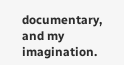documentary, and my imagination.